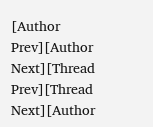[Author Prev][Author Next][Thread Prev][Thread Next][Author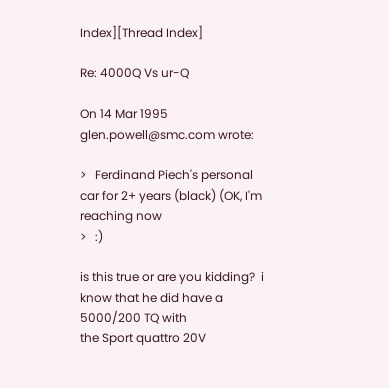Index][Thread Index]

Re: 4000Q Vs ur-Q

On 14 Mar 1995 glen.powell@smc.com wrote:

>   Ferdinand Piech's personal car for 2+ years (black) (OK, I'm reaching now
>   :)

is this true or are you kidding?  i know that he did have a 5000/200 TQ with
the Sport quattro 20V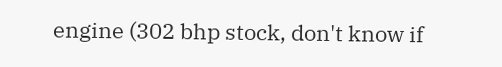engine (302 bhp stock, don't know if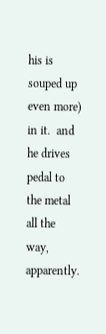his is souped up
even more) in it.  and he drives pedal to the metal all the way, apparently.